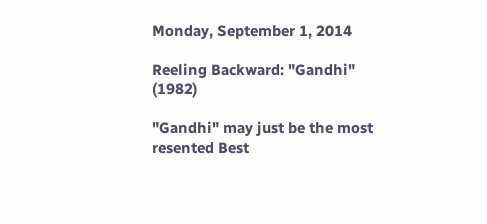Monday, September 1, 2014

Reeling Backward: "Gandhi" (1982)

"Gandhi" may just be the most resented Best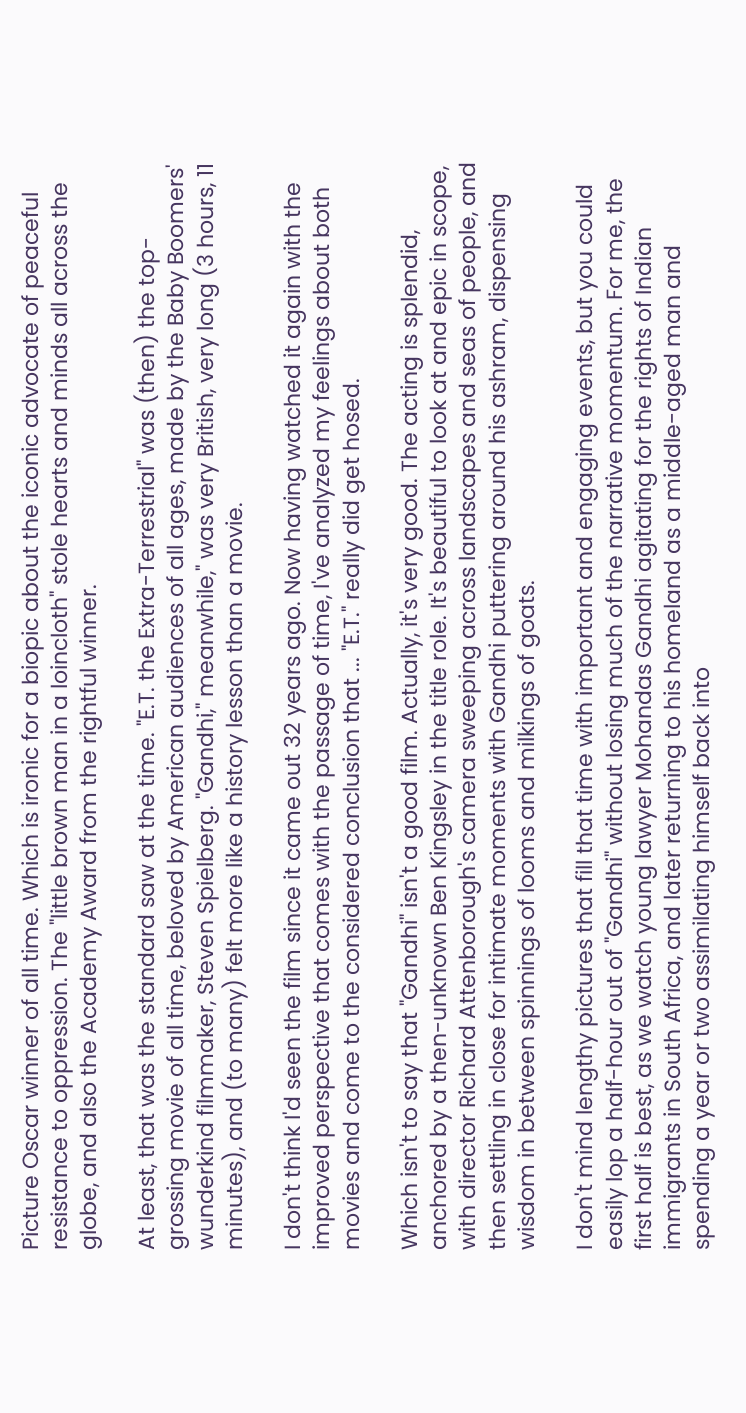Picture Oscar winner of all time. Which is ironic for a biopic about the iconic advocate of peaceful resistance to oppression. The "little brown man in a loincloth" stole hearts and minds all across the globe, and also the Academy Award from the rightful winner.

At least, that was the standard saw at the time. "E.T. the Extra-Terrestrial" was (then) the top-grossing movie of all time, beloved by American audiences of all ages, made by the Baby Boomers' wunderkind filmmaker, Steven Spielberg. "Gandhi," meanwhile," was very British, very long (3 hours, 11 minutes), and (to many) felt more like a history lesson than a movie.

I don't think I'd seen the film since it came out 32 years ago. Now having watched it again with the improved perspective that comes with the passage of time, I've analyzed my feelings about both movies and come to the considered conclusion that ... "E.T." really did get hosed.

Which isn't to say that "Gandhi" isn't a good film. Actually, it's very good. The acting is splendid, anchored by a then-unknown Ben Kingsley in the title role. It's beautiful to look at and epic in scope, with director Richard Attenborough's camera sweeping across landscapes and seas of people, and then settling in close for intimate moments with Gandhi puttering around his ashram, dispensing wisdom in between spinnings of looms and milkings of goats.

I don't mind lengthy pictures that fill that time with important and engaging events, but you could easily lop a half-hour out of "Gandhi" without losing much of the narrative momentum. For me, the first half is best, as we watch young lawyer Mohandas Gandhi agitating for the rights of Indian immigrants in South Africa, and later returning to his homeland as a middle-aged man and spending a year or two assimilating himself back into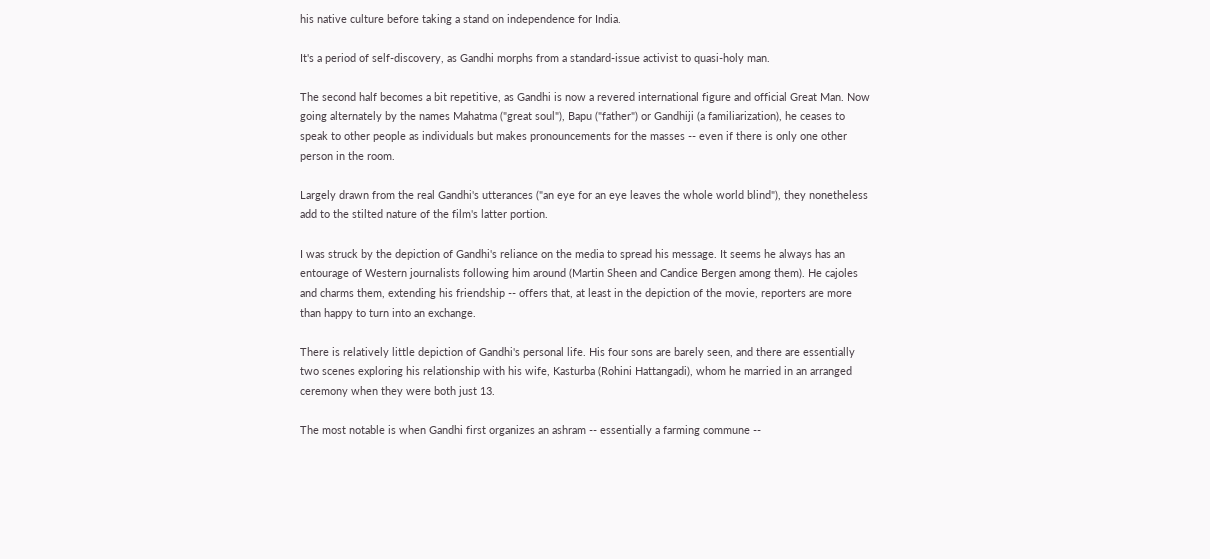his native culture before taking a stand on independence for India.

It's a period of self-discovery, as Gandhi morphs from a standard-issue activist to quasi-holy man.

The second half becomes a bit repetitive, as Gandhi is now a revered international figure and official Great Man. Now going alternately by the names Mahatma ("great soul"), Bapu ("father") or Gandhiji (a familiarization), he ceases to speak to other people as individuals but makes pronouncements for the masses -- even if there is only one other person in the room.

Largely drawn from the real Gandhi's utterances ("an eye for an eye leaves the whole world blind"), they nonetheless add to the stilted nature of the film's latter portion.

I was struck by the depiction of Gandhi's reliance on the media to spread his message. It seems he always has an entourage of Western journalists following him around (Martin Sheen and Candice Bergen among them). He cajoles and charms them, extending his friendship -- offers that, at least in the depiction of the movie, reporters are more than happy to turn into an exchange.

There is relatively little depiction of Gandhi's personal life. His four sons are barely seen, and there are essentially two scenes exploring his relationship with his wife, Kasturba (Rohini Hattangadi), whom he married in an arranged ceremony when they were both just 13.

The most notable is when Gandhi first organizes an ashram -- essentially a farming commune --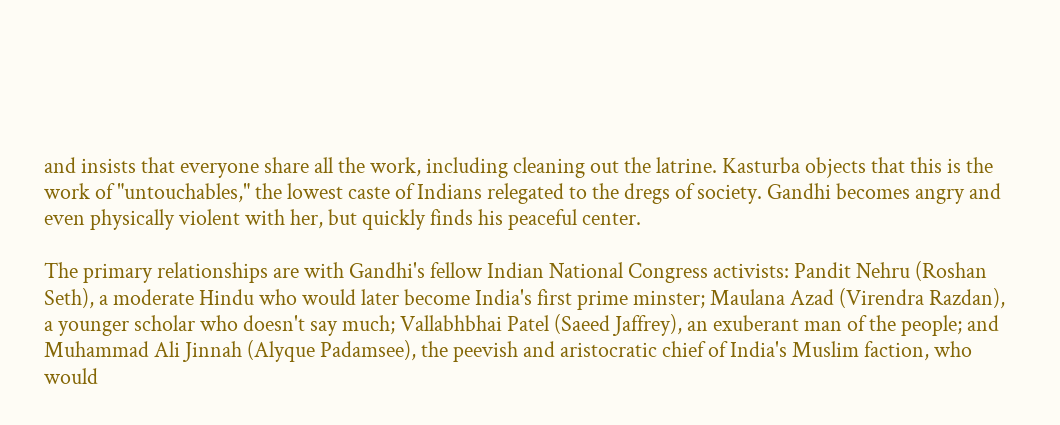and insists that everyone share all the work, including cleaning out the latrine. Kasturba objects that this is the work of "untouchables," the lowest caste of Indians relegated to the dregs of society. Gandhi becomes angry and even physically violent with her, but quickly finds his peaceful center.

The primary relationships are with Gandhi's fellow Indian National Congress activists: Pandit Nehru (Roshan Seth), a moderate Hindu who would later become India's first prime minster; Maulana Azad (Virendra Razdan), a younger scholar who doesn't say much; Vallabhbhai Patel (Saeed Jaffrey), an exuberant man of the people; and Muhammad Ali Jinnah (Alyque Padamsee), the peevish and aristocratic chief of India's Muslim faction, who would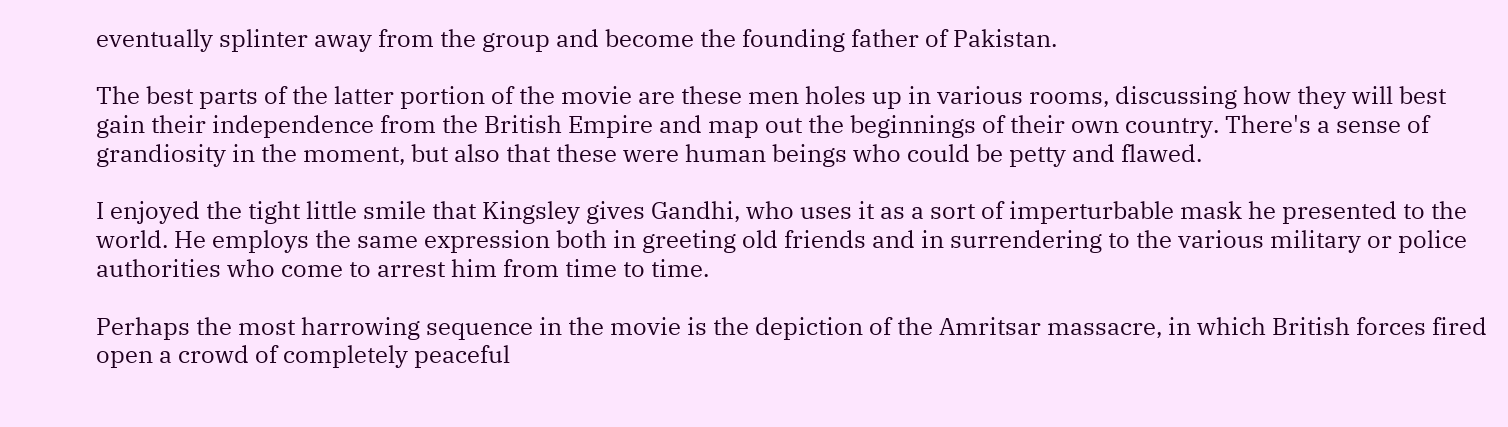eventually splinter away from the group and become the founding father of Pakistan.

The best parts of the latter portion of the movie are these men holes up in various rooms, discussing how they will best gain their independence from the British Empire and map out the beginnings of their own country. There's a sense of grandiosity in the moment, but also that these were human beings who could be petty and flawed.

I enjoyed the tight little smile that Kingsley gives Gandhi, who uses it as a sort of imperturbable mask he presented to the world. He employs the same expression both in greeting old friends and in surrendering to the various military or police authorities who come to arrest him from time to time.

Perhaps the most harrowing sequence in the movie is the depiction of the Amritsar massacre, in which British forces fired open a crowd of completely peaceful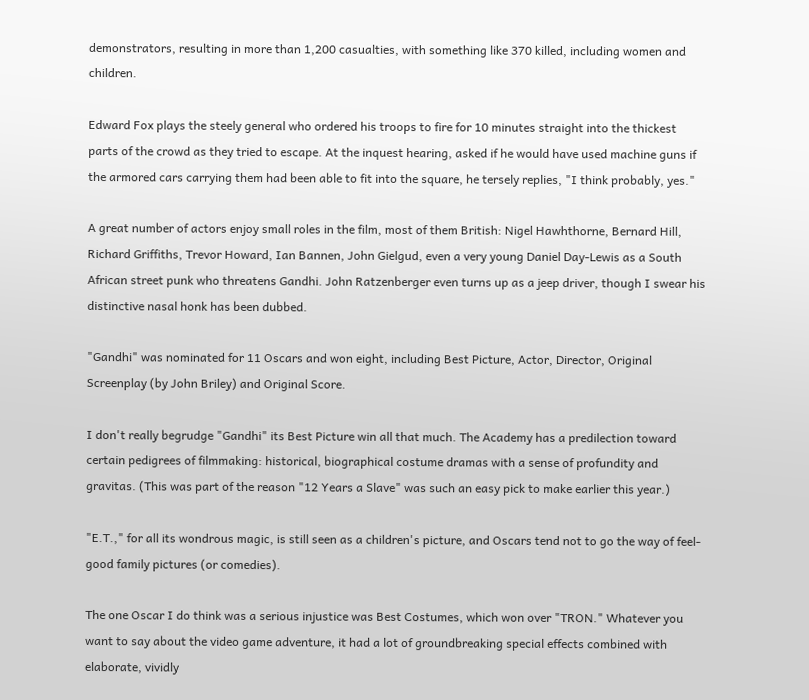demonstrators, resulting in more than 1,200 casualties, with something like 370 killed, including women and children.

Edward Fox plays the steely general who ordered his troops to fire for 10 minutes straight into the thickest parts of the crowd as they tried to escape. At the inquest hearing, asked if he would have used machine guns if the armored cars carrying them had been able to fit into the square, he tersely replies, "I think probably, yes."

A great number of actors enjoy small roles in the film, most of them British: Nigel Hawhthorne, Bernard Hill, Richard Griffiths, Trevor Howard, Ian Bannen, John Gielgud, even a very young Daniel Day-Lewis as a South African street punk who threatens Gandhi. John Ratzenberger even turns up as a jeep driver, though I swear his distinctive nasal honk has been dubbed.

"Gandhi" was nominated for 11 Oscars and won eight, including Best Picture, Actor, Director, Original Screenplay (by John Briley) and Original Score.

I don't really begrudge "Gandhi" its Best Picture win all that much. The Academy has a predilection toward certain pedigrees of filmmaking: historical, biographical costume dramas with a sense of profundity and gravitas. (This was part of the reason "12 Years a Slave" was such an easy pick to make earlier this year.)

"E.T.," for all its wondrous magic, is still seen as a children's picture, and Oscars tend not to go the way of feel-good family pictures (or comedies).

The one Oscar I do think was a serious injustice was Best Costumes, which won over "TRON." Whatever you want to say about the video game adventure, it had a lot of groundbreaking special effects combined with elaborate, vividly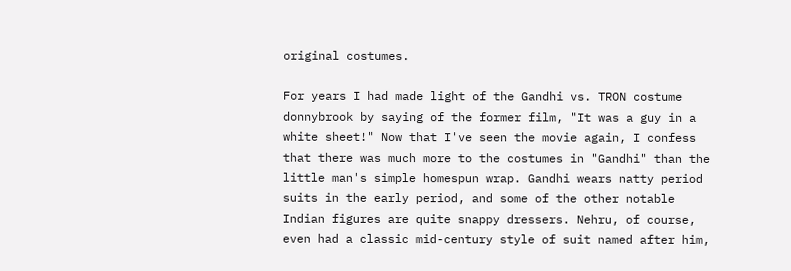original costumes.

For years I had made light of the Gandhi vs. TRON costume donnybrook by saying of the former film, "It was a guy in a white sheet!" Now that I've seen the movie again, I confess that there was much more to the costumes in "Gandhi" than the little man's simple homespun wrap. Gandhi wears natty period suits in the early period, and some of the other notable Indian figures are quite snappy dressers. Nehru, of course, even had a classic mid-century style of suit named after him,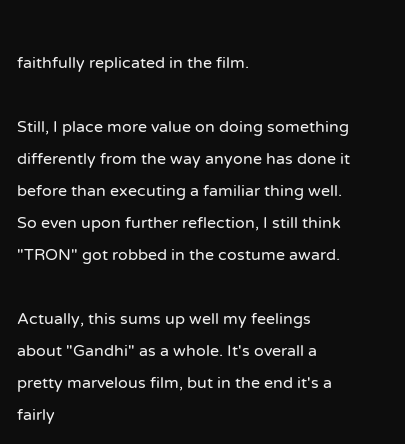faithfully replicated in the film.

Still, I place more value on doing something differently from the way anyone has done it before than executing a familiar thing well. So even upon further reflection, I still think "TRON" got robbed in the costume award.

Actually, this sums up well my feelings about "Gandhi" as a whole. It's overall a pretty marvelous film, but in the end it's a fairly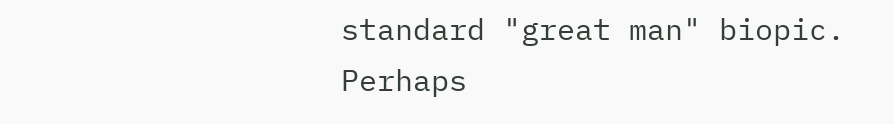standard "great man" biopic. Perhaps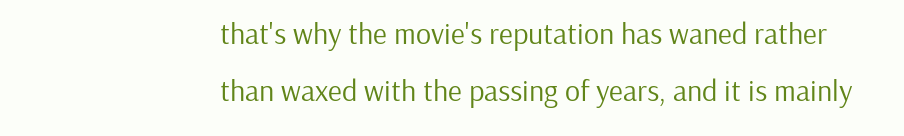that's why the movie's reputation has waned rather than waxed with the passing of years, and it is mainly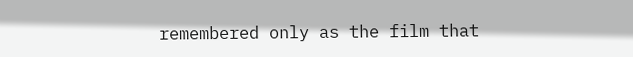remembered only as the film that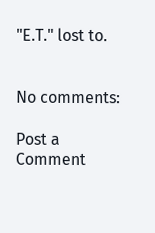"E.T." lost to.


No comments:

Post a Comment